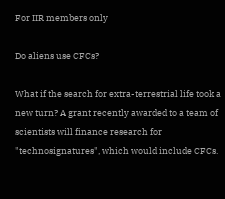For IIR members only

Do aliens use CFCs?

What if the search for extra-terrestrial life took a new turn? A grant recently awarded to a team of scientists will finance research for "technosignatures", which would include CFCs.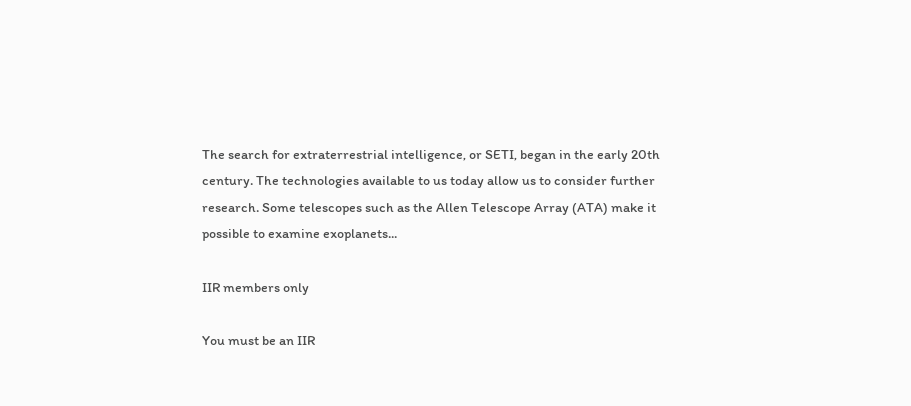The search for extraterrestrial intelligence, or SETI, began in the early 20th century. The technologies available to us today allow us to consider further research. Some telescopes such as the Allen Telescope Array (ATA) make it possible to examine exoplanets...

IIR members only

You must be an IIR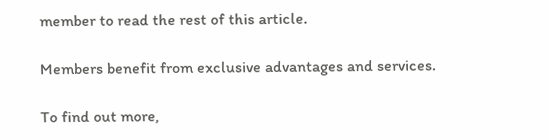member to read the rest of this article.

Members benefit from exclusive advantages and services.

To find out more,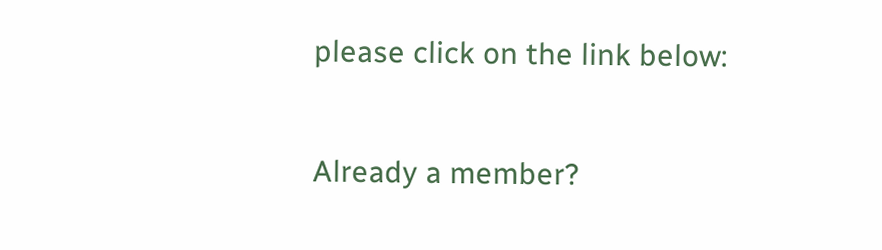please click on the link below:

Already a member?